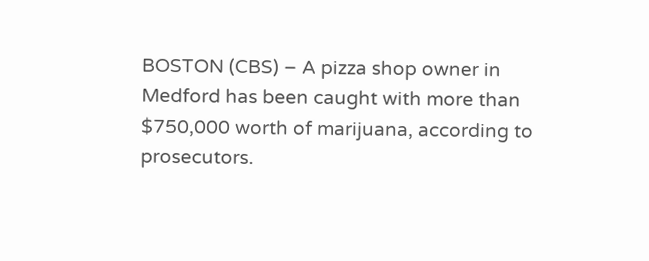BOSTON (CBS) – A pizza shop owner in Medford has been caught with more than $750,000 worth of marijuana, according to prosecutors.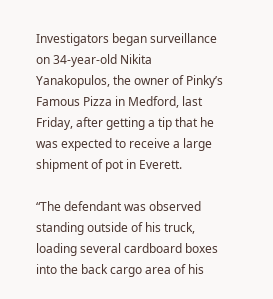Investigators began surveillance on 34-year-old Nikita Yanakopulos, the owner of Pinky’s Famous Pizza in Medford, last Friday, after getting a tip that he was expected to receive a large shipment of pot in Everett.

“The defendant was observed standing outside of his truck, loading several cardboard boxes into the back cargo area of his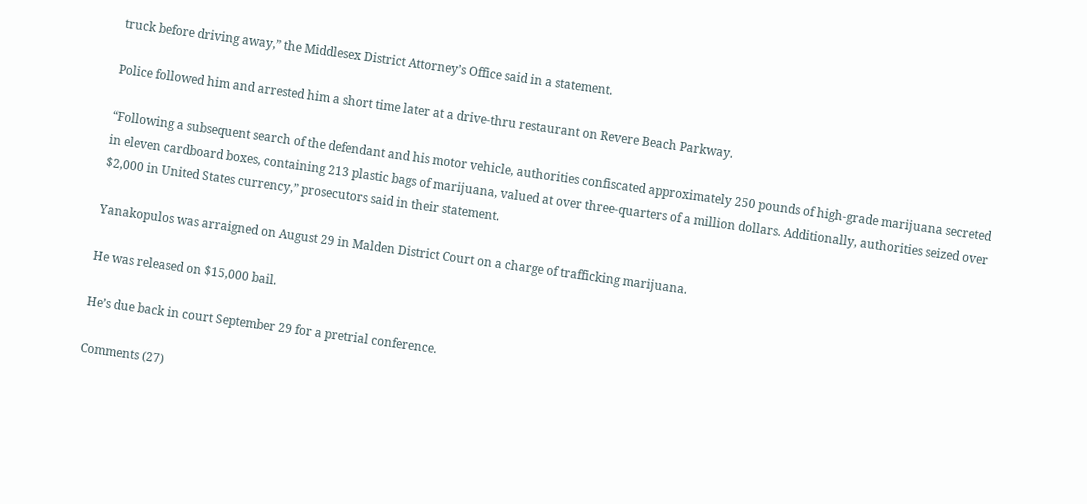truck before driving away,” the Middlesex District Attorney’s Office said in a statement.

Police followed him and arrested him a short time later at a drive-thru restaurant on Revere Beach Parkway.

“Following a subsequent search of the defendant and his motor vehicle, authorities confiscated approximately 250 pounds of high-grade marijuana secreted in eleven cardboard boxes, containing 213 plastic bags of marijuana, valued at over three-quarters of a million dollars. Additionally, authorities seized over $2,000 in United States currency,” prosecutors said in their statement.

Yanakopulos was arraigned on August 29 in Malden District Court on a charge of trafficking marijuana.

He was released on $15,000 bail.

He’s due back in court September 29 for a pretrial conference.

Comments (27)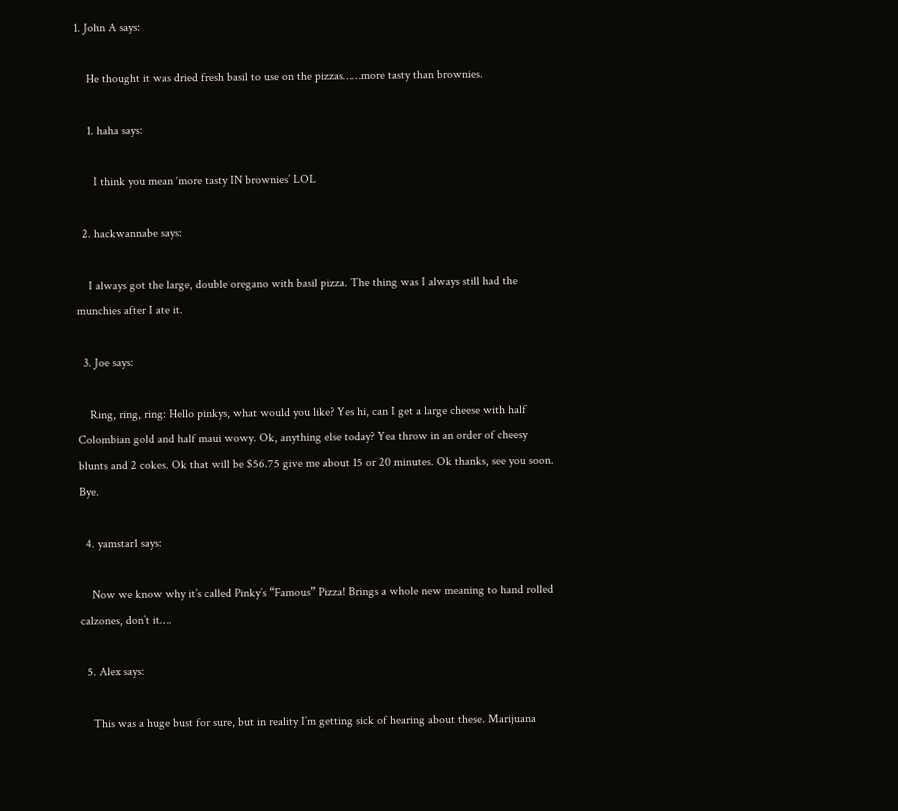1. John A says:

    He thought it was dried fresh basil to use on the pizzas……more tasty than brownies.

    1. haha says:

      I think you mean ‘more tasty IN brownies’ LOL

  2. hackwannabe says:

    I always got the large, double oregano with basil pizza. The thing was I always still had the munchies after I ate it.

  3. Joe says:

    Ring, ring, ring: Hello pinkys, what would you like? Yes hi, can I get a large cheese with half Colombian gold and half maui wowy. Ok, anything else today? Yea throw in an order of cheesy blunts and 2 cokes. Ok that will be $56.75 give me about 15 or 20 minutes. Ok thanks, see you soon. Bye.

  4. yamstar1 says:

    Now we know why it’s called Pinky’s “Famous” Pizza! Brings a whole new meaning to hand rolled calzones, don’t it….

  5. Alex says:

    This was a huge bust for sure, but in reality I’m getting sick of hearing about these. Marijuana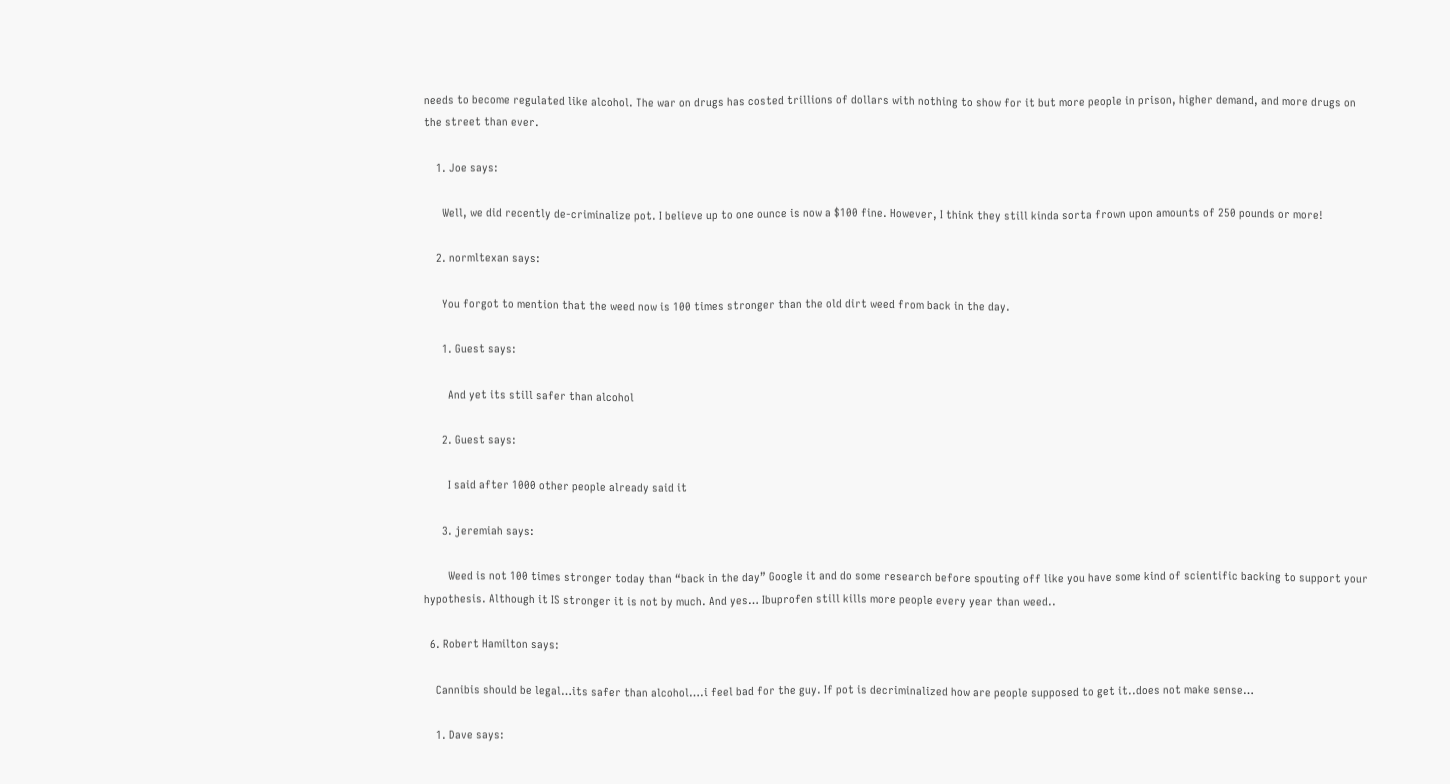needs to become regulated like alcohol. The war on drugs has costed trillions of dollars with nothing to show for it but more people in prison, higher demand, and more drugs on the street than ever.

    1. Joe says:

      Well, we did recently de-criminalize pot. I believe up to one ounce is now a $100 fine. However, I think they still kinda sorta frown upon amounts of 250 pounds or more!

    2. normltexan says:

      You forgot to mention that the weed now is 100 times stronger than the old dirt weed from back in the day.

      1. Guest says:

        And yet its still safer than alcohol

      2. Guest says:

        I said after 1000 other people already said it

      3. jeremiah says:

        Weed is not 100 times stronger today than “back in the day” Google it and do some research before spouting off like you have some kind of scientific backing to support your hypothesis. Although it IS stronger it is not by much. And yes… Ibuprofen still kills more people every year than weed..

  6. Robert Hamilton says:

    Cannibis should be legal…its safer than alcohol….i feel bad for the guy. If pot is decriminalized how are people supposed to get it..does not make sense…

    1. Dave says: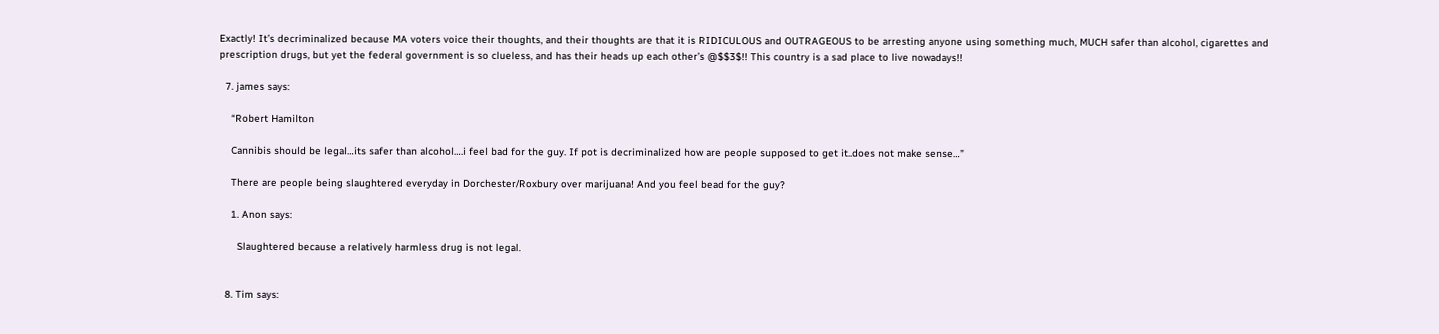Exactly! It’s decriminalized because MA voters voice their thoughts, and their thoughts are that it is RIDICULOUS and OUTRAGEOUS to be arresting anyone using something much, MUCH safer than alcohol, cigarettes and prescription drugs, but yet the federal government is so clueless, and has their heads up each other’s @$$3$!! This country is a sad place to live nowadays!!

  7. james says:

    “Robert Hamilton

    Cannibis should be legal…its safer than alcohol….i feel bad for the guy. If pot is decriminalized how are people supposed to get it..does not make sense…”

    There are people being slaughtered everyday in Dorchester/Roxbury over marijuana! And you feel bead for the guy?

    1. Anon says:

      Slaughtered because a relatively harmless drug is not legal.


  8. Tim says: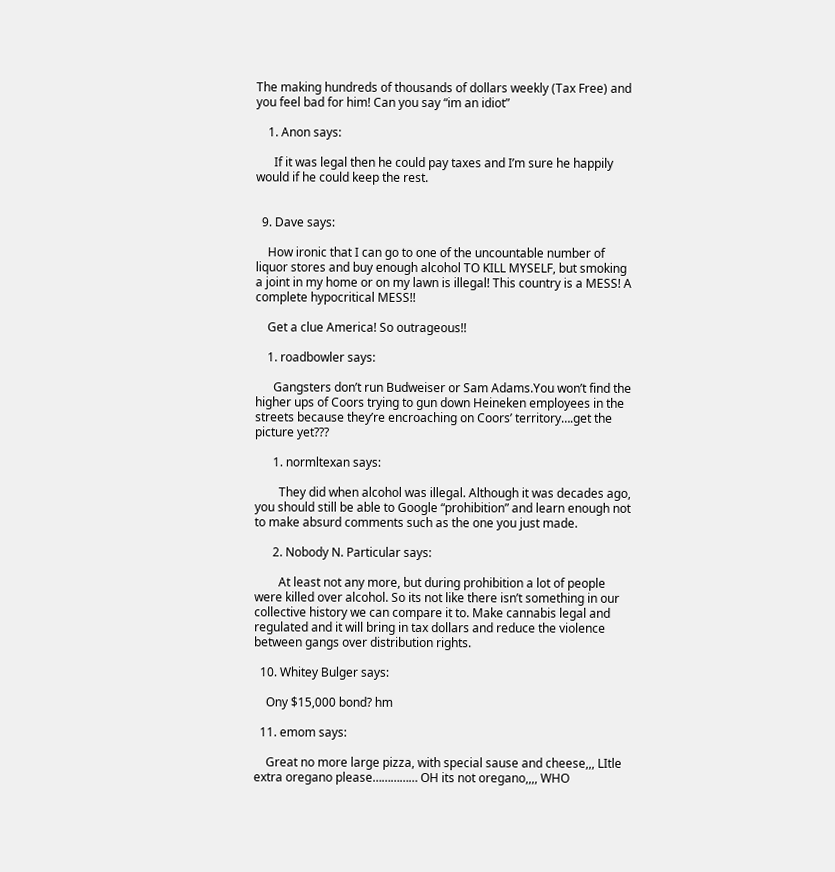The making hundreds of thousands of dollars weekly (Tax Free) and you feel bad for him! Can you say “im an idiot”

    1. Anon says:

      If it was legal then he could pay taxes and I’m sure he happily would if he could keep the rest.


  9. Dave says:

    How ironic that I can go to one of the uncountable number of liquor stores and buy enough alcohol TO KILL MYSELF, but smoking a joint in my home or on my lawn is illegal! This country is a MESS! A complete hypocritical MESS!!

    Get a clue America! So outrageous!!

    1. roadbowler says:

      Gangsters don’t run Budweiser or Sam Adams.You won’t find the higher ups of Coors trying to gun down Heineken employees in the streets because they’re encroaching on Coors’ territory….get the picture yet???

      1. normltexan says:

        They did when alcohol was illegal. Although it was decades ago, you should still be able to Google “prohibition” and learn enough not to make absurd comments such as the one you just made.

      2. Nobody N. Particular says:

        At least not any more, but during prohibition a lot of people were killed over alcohol. So its not like there isn’t something in our collective history we can compare it to. Make cannabis legal and regulated and it will bring in tax dollars and reduce the violence between gangs over distribution rights.

  10. Whitey Bulger says:

    Ony $15,000 bond? hm

  11. emom says:

    Great no more large pizza, with special sause and cheese,,, LItle extra oregano please…………… OH its not oregano,,,, WHO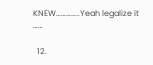KNEW…………..Yeah legalize it ……

  12.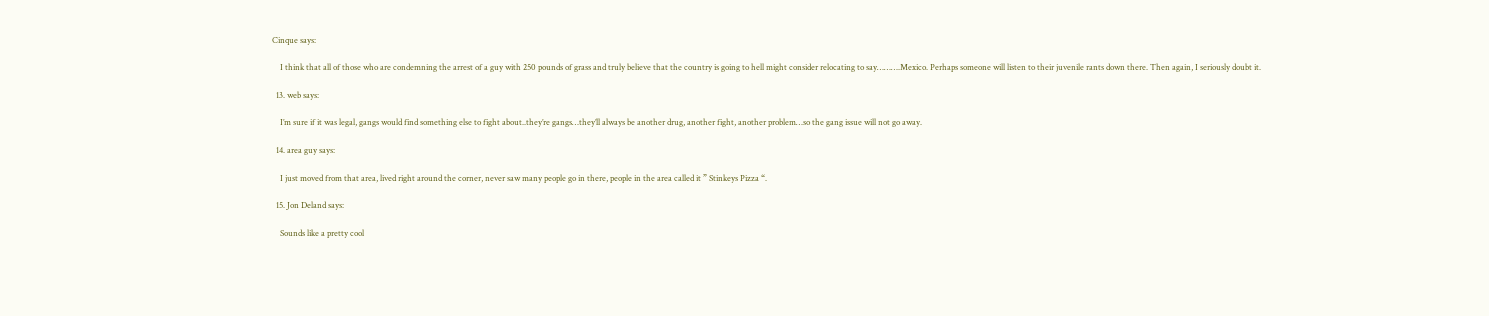Cinque says:

    I think that all of those who are condemning the arrest of a guy with 250 pounds of grass and truly believe that the country is going to hell might consider relocating to say……….Mexico. Perhaps someone will listen to their juvenile rants down there. Then again, I seriously doubt it.

  13. web says:

    I’m sure if it was legal, gangs would find something else to fight about..they’re gangs…they’ll always be another drug, another fight, another problem…so the gang issue will not go away.

  14. area guy says:

    I just moved from that area, lived right around the corner, never saw many people go in there, people in the area called it ” Stinkeys Pizza “.

  15. Jon Deland says:

    Sounds like a pretty cool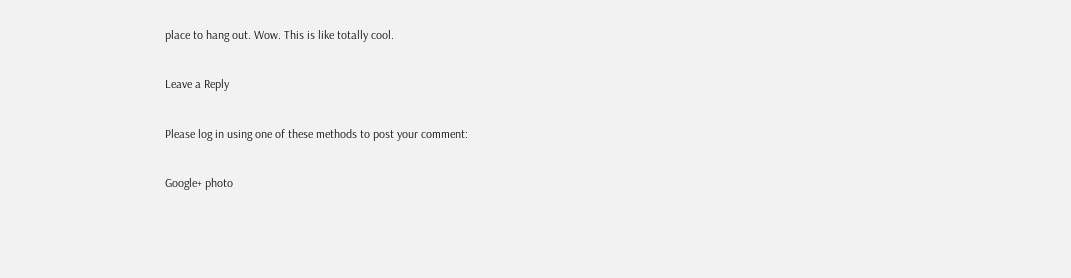place to hang out. Wow. This is like totally cool.

Leave a Reply

Please log in using one of these methods to post your comment:

Google+ photo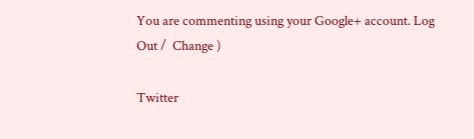You are commenting using your Google+ account. Log Out /  Change )

Twitter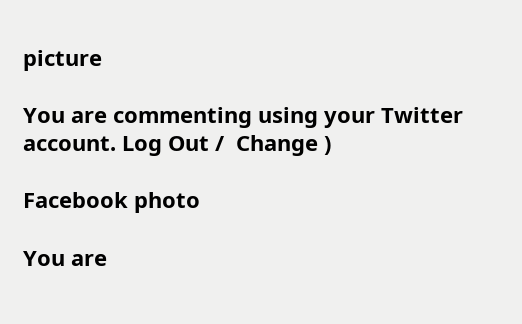picture

You are commenting using your Twitter account. Log Out /  Change )

Facebook photo

You are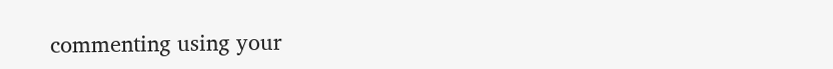commenting using your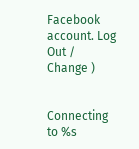Facebook account. Log Out /  Change )


Connecting to %s